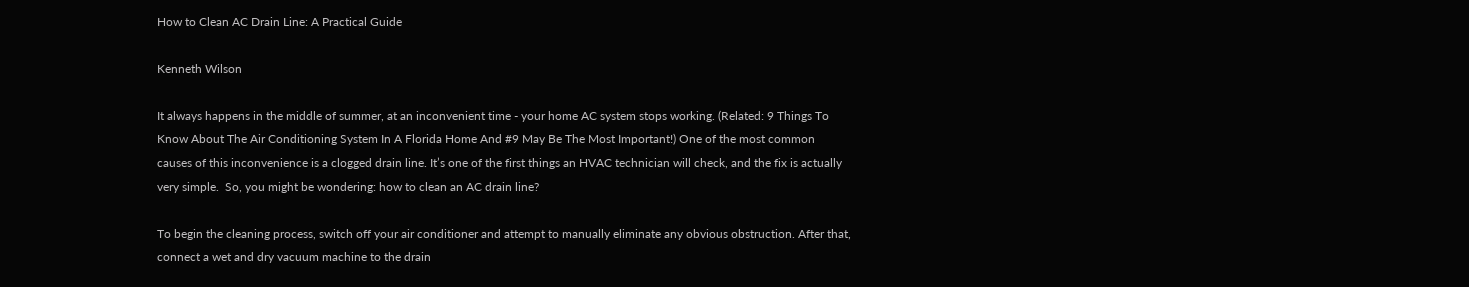How to Clean AC Drain Line: A Practical Guide

Kenneth Wilson

It always happens in the middle of summer, at an inconvenient time - your home AC system stops working. (Related: 9 Things To Know About The Air Conditioning System In A Florida Home And #9 May Be The Most Important!) One of the most common causes of this inconvenience is a clogged drain line. It’s one of the first things an HVAC technician will check, and the fix is actually very simple.  So, you might be wondering: how to clean an AC drain line?

To begin the cleaning process, switch off your air conditioner and attempt to manually eliminate any obvious obstruction. After that, connect a wet and dry vacuum machine to the drain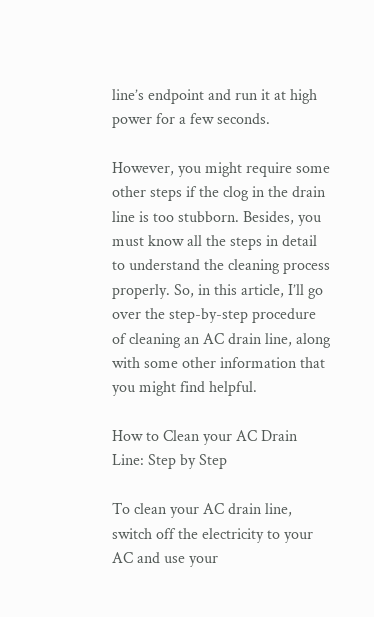line’s endpoint and run it at high power for a few seconds.

However, you might require some other steps if the clog in the drain line is too stubborn. Besides, you must know all the steps in detail to understand the cleaning process properly. So, in this article, I’ll go over the step-by-step procedure of cleaning an AC drain line, along with some other information that you might find helpful.

How to Clean your AC Drain Line: Step by Step

To clean your AC drain line, switch off the electricity to your AC and use your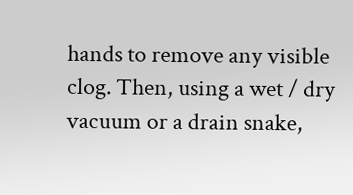hands to remove any visible clog. Then, using a wet / dry vacuum or a drain snake,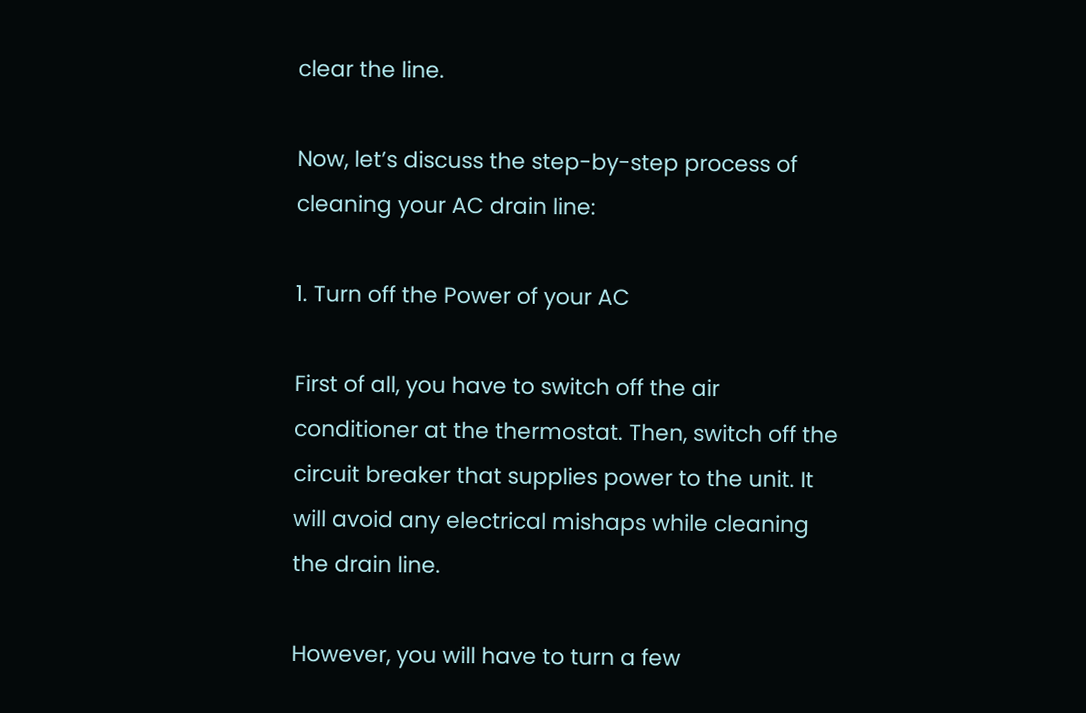clear the line.

Now, let’s discuss the step-by-step process of cleaning your AC drain line:

1. Turn off the Power of your AC

First of all, you have to switch off the air conditioner at the thermostat. Then, switch off the circuit breaker that supplies power to the unit. It will avoid any electrical mishaps while cleaning the drain line.

However, you will have to turn a few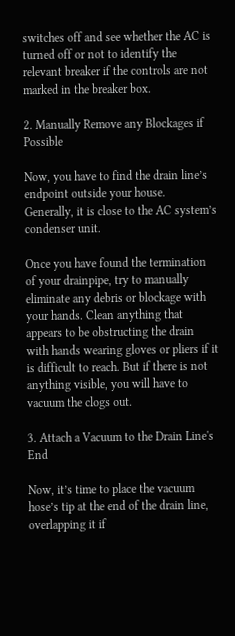switches off and see whether the AC is turned off or not to identify the relevant breaker if the controls are not marked in the breaker box.

2. Manually Remove any Blockages if Possible

Now, you have to find the drain line’s endpoint outside your house. Generally, it is close to the AC system’s condenser unit.

Once you have found the termination of your drainpipe, try to manually eliminate any debris or blockage with your hands. Clean anything that appears to be obstructing the drain with hands wearing gloves or pliers if it is difficult to reach. But if there is not anything visible, you will have to vacuum the clogs out.

3. Attach a Vacuum to the Drain Line's End

Now, it’s time to place the vacuum hose’s tip at the end of the drain line, overlapping it if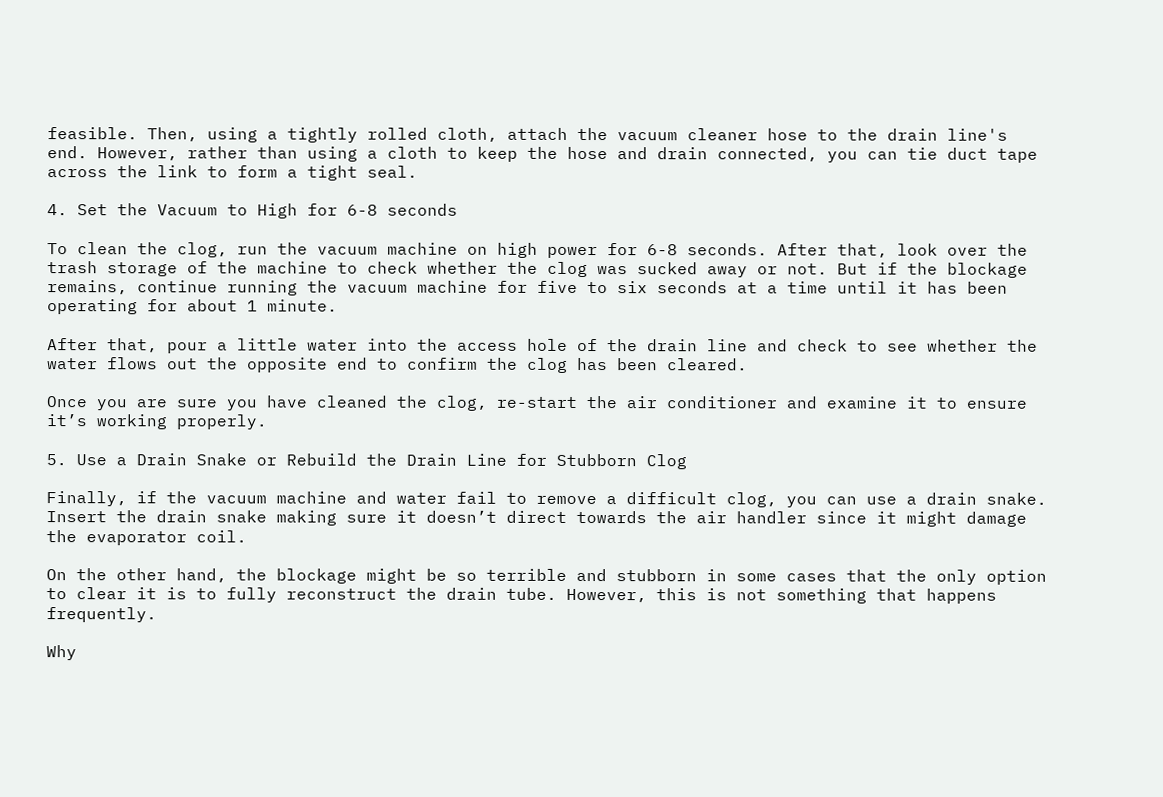feasible. Then, using a tightly rolled cloth, attach the vacuum cleaner hose to the drain line's end. However, rather than using a cloth to keep the hose and drain connected, you can tie duct tape across the link to form a tight seal.

4. Set the Vacuum to High for 6-8 seconds

To clean the clog, run the vacuum machine on high power for 6-8 seconds. After that, look over the trash storage of the machine to check whether the clog was sucked away or not. But if the blockage remains, continue running the vacuum machine for five to six seconds at a time until it has been operating for about 1 minute.

After that, pour a little water into the access hole of the drain line and check to see whether the water flows out the opposite end to confirm the clog has been cleared.

Once you are sure you have cleaned the clog, re-start the air conditioner and examine it to ensure it’s working properly.

5. Use a Drain Snake or Rebuild the Drain Line for Stubborn Clog

Finally, if the vacuum machine and water fail to remove a difficult clog, you can use a drain snake. Insert the drain snake making sure it doesn’t direct towards the air handler since it might damage the evaporator coil.

On the other hand, the blockage might be so terrible and stubborn in some cases that the only option to clear it is to fully reconstruct the drain tube. However, this is not something that happens frequently.

Why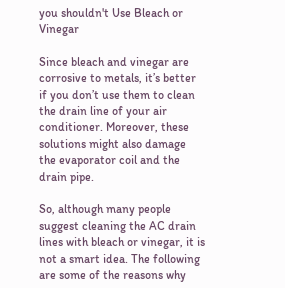you shouldn't Use Bleach or Vinegar

Since bleach and vinegar are corrosive to metals, it’s better if you don’t use them to clean the drain line of your air conditioner. Moreover, these solutions might also damage the evaporator coil and the drain pipe.

So, although many people suggest cleaning the AC drain lines with bleach or vinegar, it is not a smart idea. The following are some of the reasons why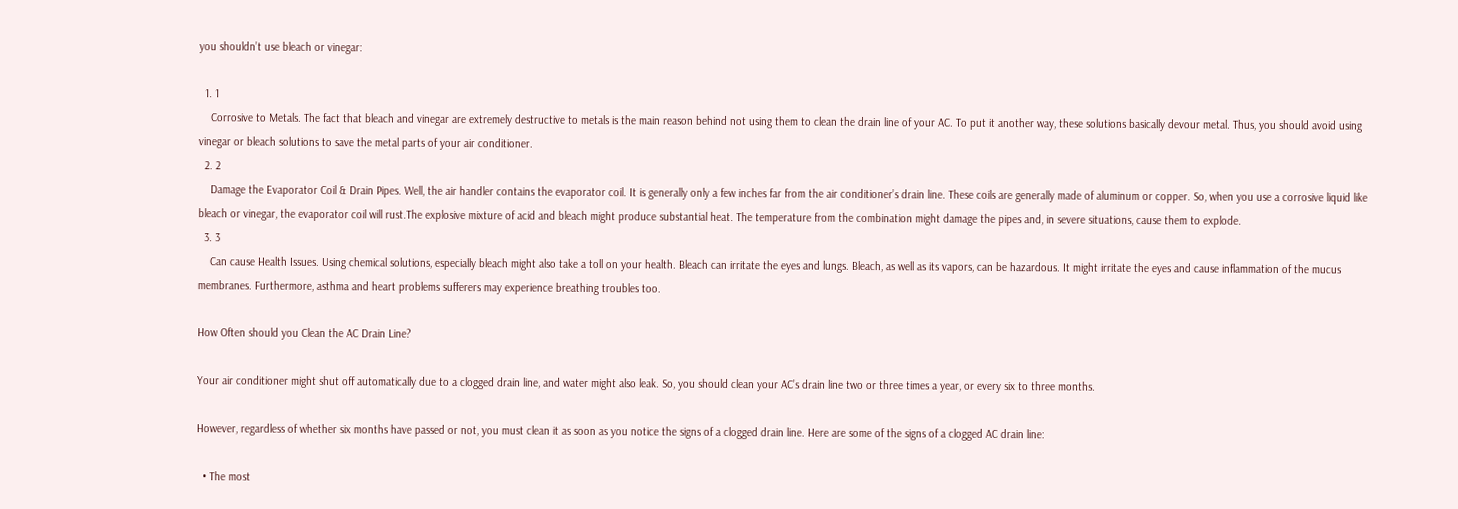you shouldn’t use bleach or vinegar:

  1. 1
    Corrosive to Metals. The fact that bleach and vinegar are extremely destructive to metals is the main reason behind not using them to clean the drain line of your AC. To put it another way, these solutions basically devour metal. Thus, you should avoid using vinegar or bleach solutions to save the metal parts of your air conditioner.
  2. 2
    Damage the Evaporator Coil & Drain Pipes. Well, the air handler contains the evaporator coil. It is generally only a few inches far from the air conditioner’s drain line. These coils are generally made of aluminum or copper. So, when you use a corrosive liquid like bleach or vinegar, the evaporator coil will rust.The explosive mixture of acid and bleach might produce substantial heat. The temperature from the combination might damage the pipes and, in severe situations, cause them to explode.
  3. 3
    Can cause Health Issues. Using chemical solutions, especially bleach might also take a toll on your health. Bleach can irritate the eyes and lungs. Bleach, as well as its vapors, can be hazardous. It might irritate the eyes and cause inflammation of the mucus membranes. Furthermore, asthma and heart problems sufferers may experience breathing troubles too.

How Often should you Clean the AC Drain Line?

Your air conditioner might shut off automatically due to a clogged drain line, and water might also leak. So, you should clean your AC’s drain line two or three times a year, or every six to three months.

However, regardless of whether six months have passed or not, you must clean it as soon as you notice the signs of a clogged drain line. Here are some of the signs of a clogged AC drain line:

  • The most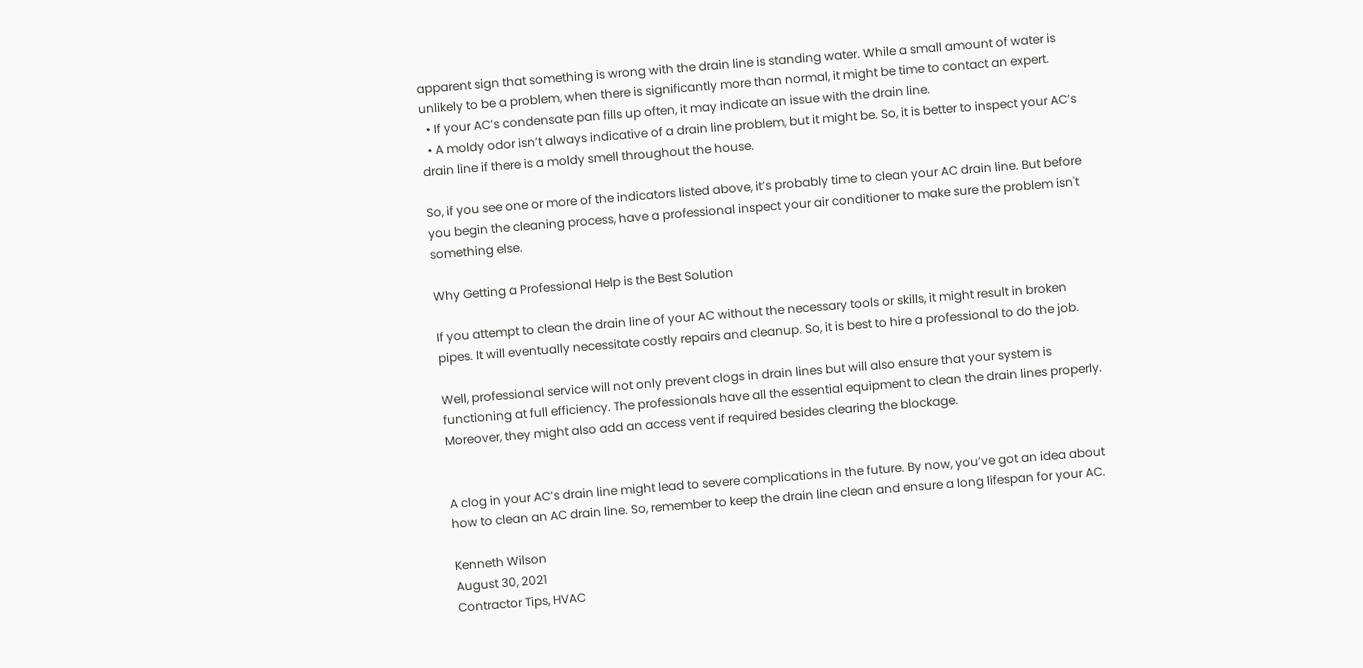apparent sign that something is wrong with the drain line is standing water. While a small amount of water is unlikely to be a problem, when there is significantly more than normal, it might be time to contact an expert.
  • If your AC’s condensate pan fills up often, it may indicate an issue with the drain line.
  • A moldy odor isn’t always indicative of a drain line problem, but it might be. So, it is better to inspect your AC’s drain line if there is a moldy smell throughout the house.

So, if you see one or more of the indicators listed above, it’s probably time to clean your AC drain line. But before you begin the cleaning process, have a professional inspect your air conditioner to make sure the problem isn't something else.

Why Getting a Professional Help is the Best Solution

If you attempt to clean the drain line of your AC without the necessary tools or skills, it might result in broken pipes. It will eventually necessitate costly repairs and cleanup. So, it is best to hire a professional to do the job.

Well, professional service will not only prevent clogs in drain lines but will also ensure that your system is functioning at full efficiency. The professionals have all the essential equipment to clean the drain lines properly. Moreover, they might also add an access vent if required besides clearing the blockage.


A clog in your AC’s drain line might lead to severe complications in the future. By now, you’ve got an idea about how to clean an AC drain line. So, remember to keep the drain line clean and ensure a long lifespan for your AC.

Kenneth Wilson
August 30, 2021
Contractor Tips, HVAC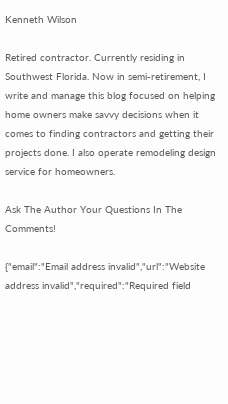Kenneth Wilson

Retired contractor. Currently residing in Southwest Florida. Now in semi-retirement, I write and manage this blog focused on helping home owners make savvy decisions when it comes to finding contractors and getting their projects done. I also operate remodeling design service for homeowners.

Ask The Author Your Questions In The Comments!

{"email":"Email address invalid","url":"Website address invalid","required":"Required field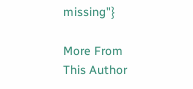missing"}

More From This Author